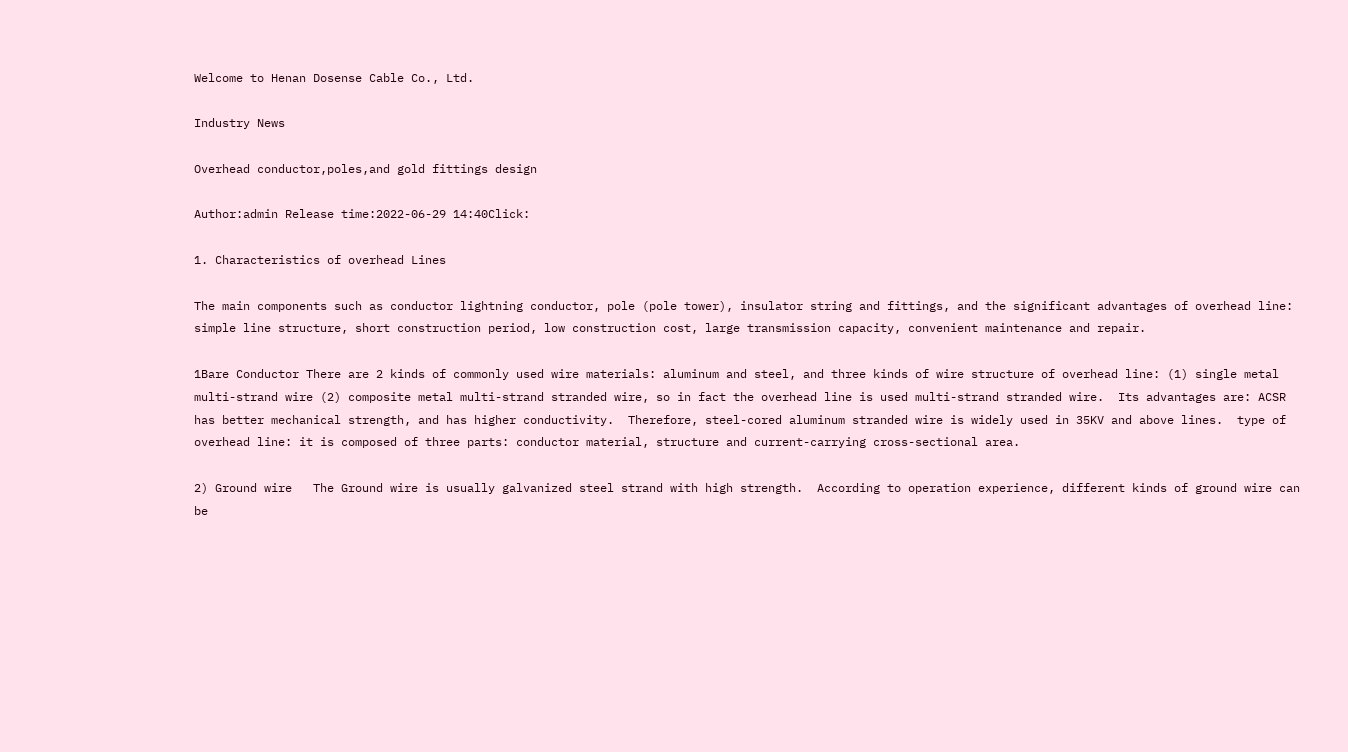Welcome to Henan Dosense Cable Co., Ltd.

Industry News

Overhead conductor,poles,and gold fittings design

Author:admin Release time:2022-06-29 14:40Click:

1. Characteristics of overhead Lines

The main components such as conductor lightning conductor, pole (pole tower), insulator string and fittings, and the significant advantages of overhead line: simple line structure, short construction period, low construction cost, large transmission capacity, convenient maintenance and repair.

1Bare Conductor There are 2 kinds of commonly used wire materials: aluminum and steel, and three kinds of wire structure of overhead line: (1) single metal multi-strand wire (2) composite metal multi-strand stranded wire, so in fact the overhead line is used multi-strand stranded wire.  Its advantages are: ACSR has better mechanical strength, and has higher conductivity.  Therefore, steel-cored aluminum stranded wire is widely used in 35KV and above lines.  type of overhead line: it is composed of three parts: conductor material, structure and current-carrying cross-sectional area.

2) Ground wire   The Ground wire is usually galvanized steel strand with high strength.  According to operation experience, different kinds of ground wire can be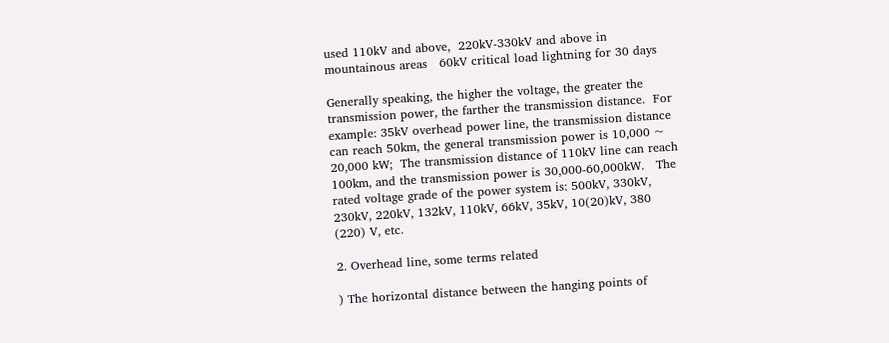used 110kV and above,  220kV-330kV and above in mountainous areas   60kV critical load lightning for 30 days

Generally speaking, the higher the voltage, the greater the transmission power, the farther the transmission distance.  For example: 35kV overhead power line, the transmission distance can reach 50km, the general transmission power is 10,000 ~ 20,000 kW;  The transmission distance of 110kV line can reach 100km, and the transmission power is 30,000-60,000kW.   The rated voltage grade of the power system is: 500kV, 330kV, 230kV, 220kV, 132kV, 110kV, 66kV, 35kV, 10(20)kV, 380 (220) V, etc.

2. Overhead line, some terms related

) The horizontal distance between the hanging points of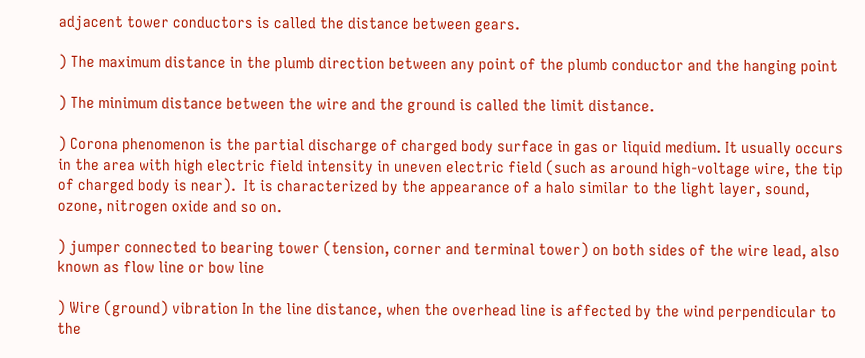adjacent tower conductors is called the distance between gears.

) The maximum distance in the plumb direction between any point of the plumb conductor and the hanging point

) The minimum distance between the wire and the ground is called the limit distance.

) Corona phenomenon is the partial discharge of charged body surface in gas or liquid medium. It usually occurs in the area with high electric field intensity in uneven electric field (such as around high-voltage wire, the tip of charged body is near).  It is characterized by the appearance of a halo similar to the light layer, sound, ozone, nitrogen oxide and so on.

) jumper connected to bearing tower (tension, corner and terminal tower) on both sides of the wire lead, also known as flow line or bow line

) Wire (ground) vibration In the line distance, when the overhead line is affected by the wind perpendicular to the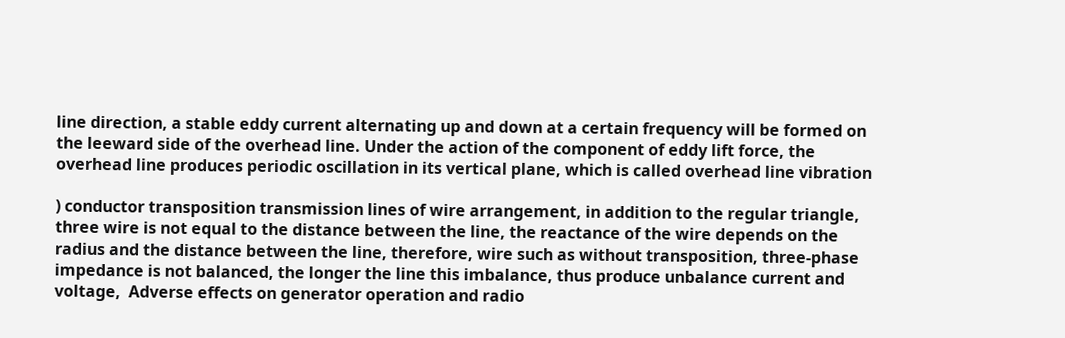line direction, a stable eddy current alternating up and down at a certain frequency will be formed on the leeward side of the overhead line. Under the action of the component of eddy lift force, the overhead line produces periodic oscillation in its vertical plane, which is called overhead line vibration

) conductor transposition transmission lines of wire arrangement, in addition to the regular triangle, three wire is not equal to the distance between the line, the reactance of the wire depends on the radius and the distance between the line, therefore, wire such as without transposition, three-phase impedance is not balanced, the longer the line this imbalance, thus produce unbalance current and voltage,  Adverse effects on generator operation and radio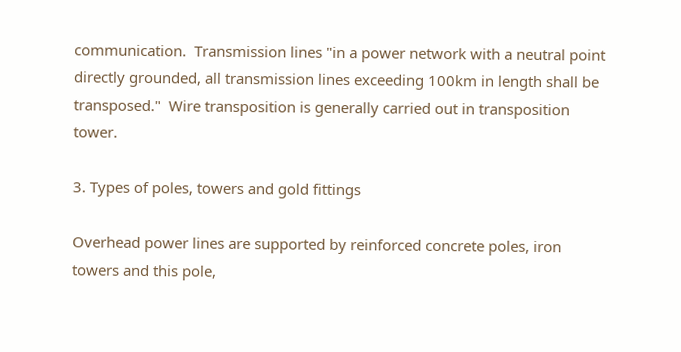communication.  Transmission lines "in a power network with a neutral point directly grounded, all transmission lines exceeding 100km in length shall be transposed."  Wire transposition is generally carried out in transposition tower.

3. Types of poles, towers and gold fittings

Overhead power lines are supported by reinforced concrete poles, iron towers and this pole,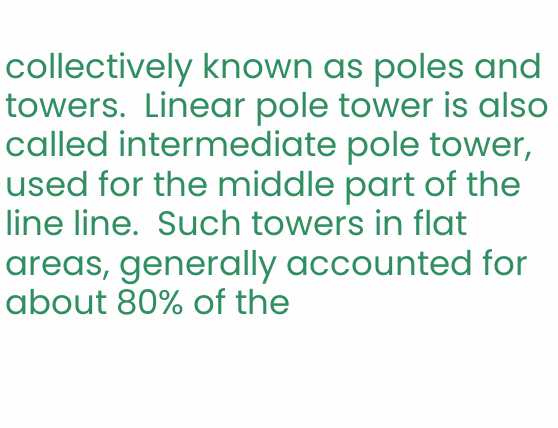collectively known as poles and towers.  Linear pole tower is also called intermediate pole tower, used for the middle part of the line line.  Such towers in flat areas, generally accounted for about 80% of the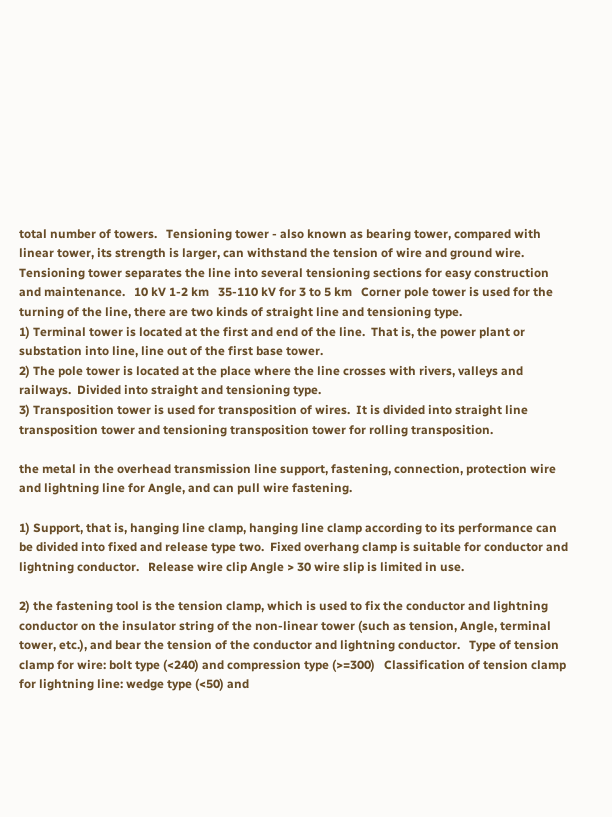total number of towers.   Tensioning tower - also known as bearing tower, compared with linear tower, its strength is larger, can withstand the tension of wire and ground wire.  Tensioning tower separates the line into several tensioning sections for easy construction and maintenance.   10 kV 1-2 km   35-110 kV for 3 to 5 km   Corner pole tower is used for the turning of the line, there are two kinds of straight line and tensioning type.
1) Terminal tower is located at the first and end of the line.  That is, the power plant or substation into line, line out of the first base tower.
2) The pole tower is located at the place where the line crosses with rivers, valleys and railways.  Divided into straight and tensioning type.
3) Transposition tower is used for transposition of wires.  It is divided into straight line transposition tower and tensioning transposition tower for rolling transposition.

the metal in the overhead transmission line support, fastening, connection, protection wire and lightning line for Angle, and can pull wire fastening.

1) Support, that is, hanging line clamp, hanging line clamp according to its performance can be divided into fixed and release type two.  Fixed overhang clamp is suitable for conductor and lightning conductor.   Release wire clip Angle > 30 wire slip is limited in use.

2) the fastening tool is the tension clamp, which is used to fix the conductor and lightning conductor on the insulator string of the non-linear tower (such as tension, Angle, terminal tower, etc.), and bear the tension of the conductor and lightning conductor.   Type of tension clamp for wire: bolt type (<240) and compression type (>=300)   Classification of tension clamp for lightning line: wedge type (<50) and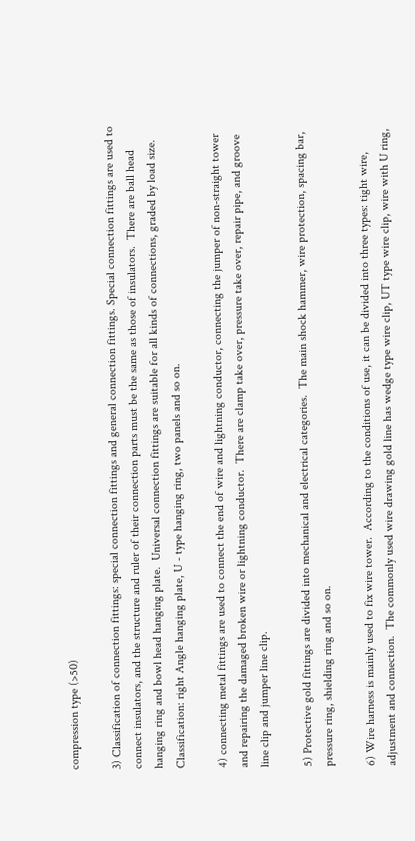compression type (>50)

3) Classification of connection fittings: special connection fittings and general connection fittings. Special connection fittings are used to connect insulators, and the structure and ruler of their connection parts must be the same as those of insulators.  There are ball head hanging ring and bowl head hanging plate.  Universal connection fittings are suitable for all kinds of connections, graded by load size.   Classification: right Angle hanging plate, U - type hanging ring, two panels and so on.

4) connecting metal fittings are used to connect the end of wire and lightning conductor, connecting the jumper of non-straight tower and repairing the damaged broken wire or lightning conductor.  There are clamp take over, pressure take over, repair pipe, and groove line clip and jumper line clip.

5) Protective gold fittings are divided into mechanical and electrical categories.  The main shock hammer, wire protection, spacing bar, pressure ring, shielding ring and so on.

6) Wire harness is mainly used to fix wire tower.  According to the conditions of use, it can be divided into three types: tight wire, adjustment and connection.  The commonly used wire drawing gold line has wedge type wire clip, UT type wire clip, wire with U ring,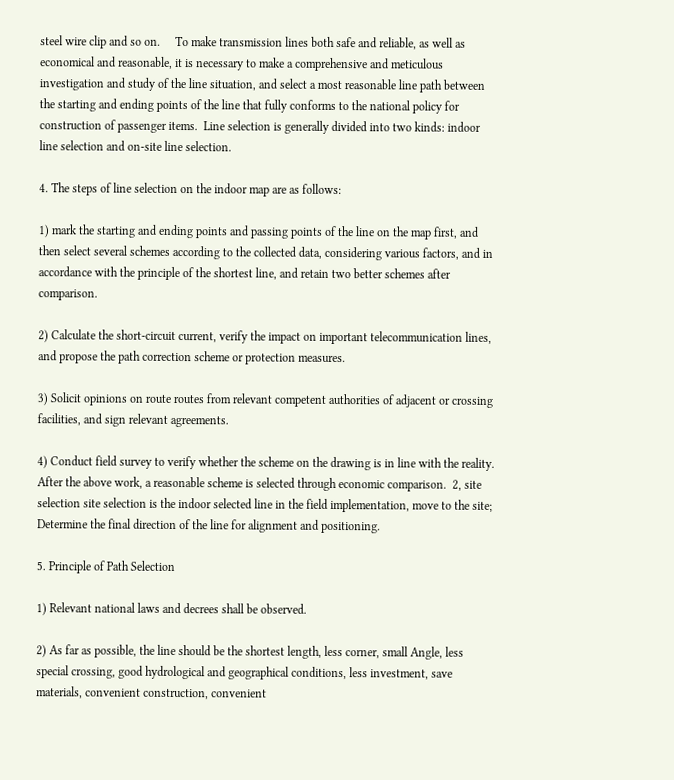steel wire clip and so on.     To make transmission lines both safe and reliable, as well as economical and reasonable, it is necessary to make a comprehensive and meticulous investigation and study of the line situation, and select a most reasonable line path between the starting and ending points of the line that fully conforms to the national policy for construction of passenger items.  Line selection is generally divided into two kinds: indoor line selection and on-site line selection.

4. The steps of line selection on the indoor map are as follows:

1) mark the starting and ending points and passing points of the line on the map first, and then select several schemes according to the collected data, considering various factors, and in accordance with the principle of the shortest line, and retain two better schemes after comparison.

2) Calculate the short-circuit current, verify the impact on important telecommunication lines, and propose the path correction scheme or protection measures.

3) Solicit opinions on route routes from relevant competent authorities of adjacent or crossing facilities, and sign relevant agreements.

4) Conduct field survey to verify whether the scheme on the drawing is in line with the reality. After the above work, a reasonable scheme is selected through economic comparison.  2, site selection site selection is the indoor selected line in the field implementation, move to the site;  Determine the final direction of the line for alignment and positioning.

5. Principle of Path Selection

1) Relevant national laws and decrees shall be observed.

2) As far as possible, the line should be the shortest length, less corner, small Angle, less special crossing, good hydrological and geographical conditions, less investment, save materials, convenient construction, convenient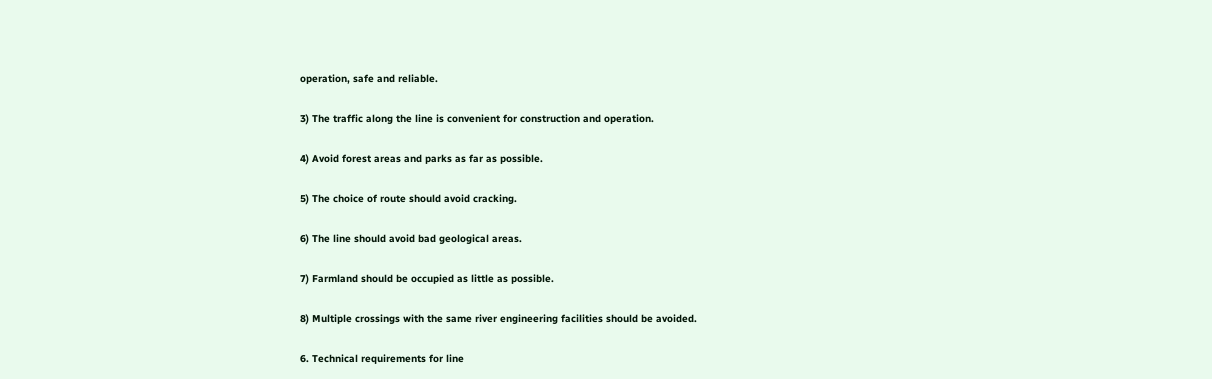operation, safe and reliable.

3) The traffic along the line is convenient for construction and operation.

4) Avoid forest areas and parks as far as possible.

5) The choice of route should avoid cracking.

6) The line should avoid bad geological areas.

7) Farmland should be occupied as little as possible.

8) Multiple crossings with the same river engineering facilities should be avoided.

6. Technical requirements for line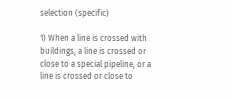selection (specific)

1) When a line is crossed with buildings, a line is crossed or close to a special pipeline, or a line is crossed or close to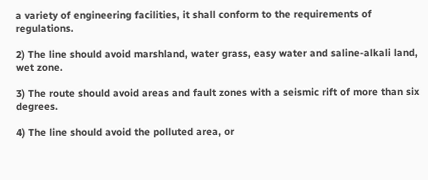a variety of engineering facilities, it shall conform to the requirements of regulations.

2) The line should avoid marshland, water grass, easy water and saline-alkali land, wet zone.

3) The route should avoid areas and fault zones with a seismic rift of more than six degrees.

4) The line should avoid the polluted area, or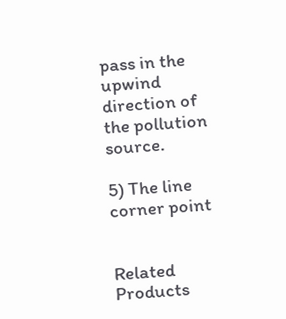pass in the upwind direction of the pollution source.

5) The line corner point


Related Products